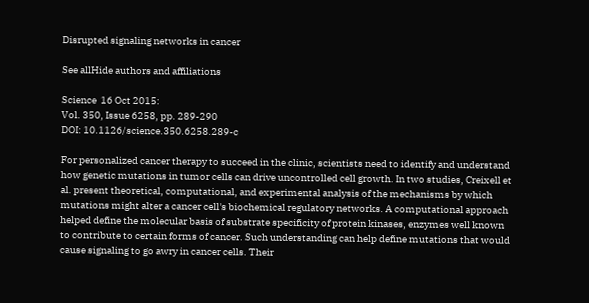Disrupted signaling networks in cancer

See allHide authors and affiliations

Science  16 Oct 2015:
Vol. 350, Issue 6258, pp. 289-290
DOI: 10.1126/science.350.6258.289-c

For personalized cancer therapy to succeed in the clinic, scientists need to identify and understand how genetic mutations in tumor cells can drive uncontrolled cell growth. In two studies, Creixell et al. present theoretical, computational, and experimental analysis of the mechanisms by which mutations might alter a cancer cell's biochemical regulatory networks. A computational approach helped define the molecular basis of substrate specificity of protein kinases, enzymes well known to contribute to certain forms of cancer. Such understanding can help define mutations that would cause signaling to go awry in cancer cells. Their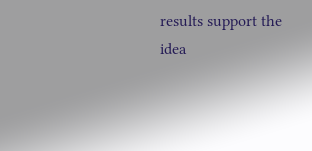results support the idea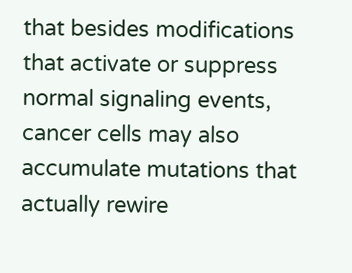that besides modifications that activate or suppress normal signaling events, cancer cells may also accumulate mutations that actually rewire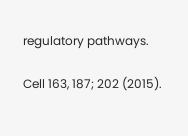regulatory pathways.

Cell 163, 187; 202 (2015).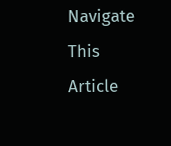Navigate This Article